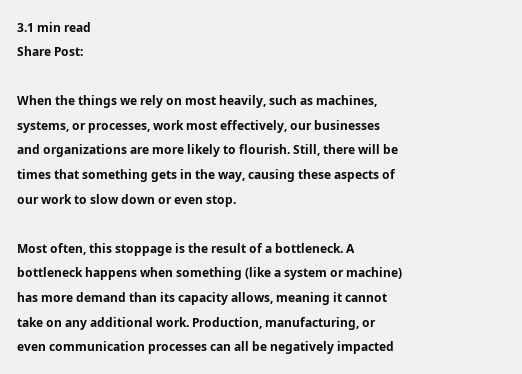3.1 min read
Share Post:

When the things we rely on most heavily, such as machines, systems, or processes, work most effectively, our businesses and organizations are more likely to flourish. Still, there will be times that something gets in the way, causing these aspects of our work to slow down or even stop.

Most often, this stoppage is the result of a bottleneck. A bottleneck happens when something (like a system or machine) has more demand than its capacity allows, meaning it cannot take on any additional work. Production, manufacturing, or even communication processes can all be negatively impacted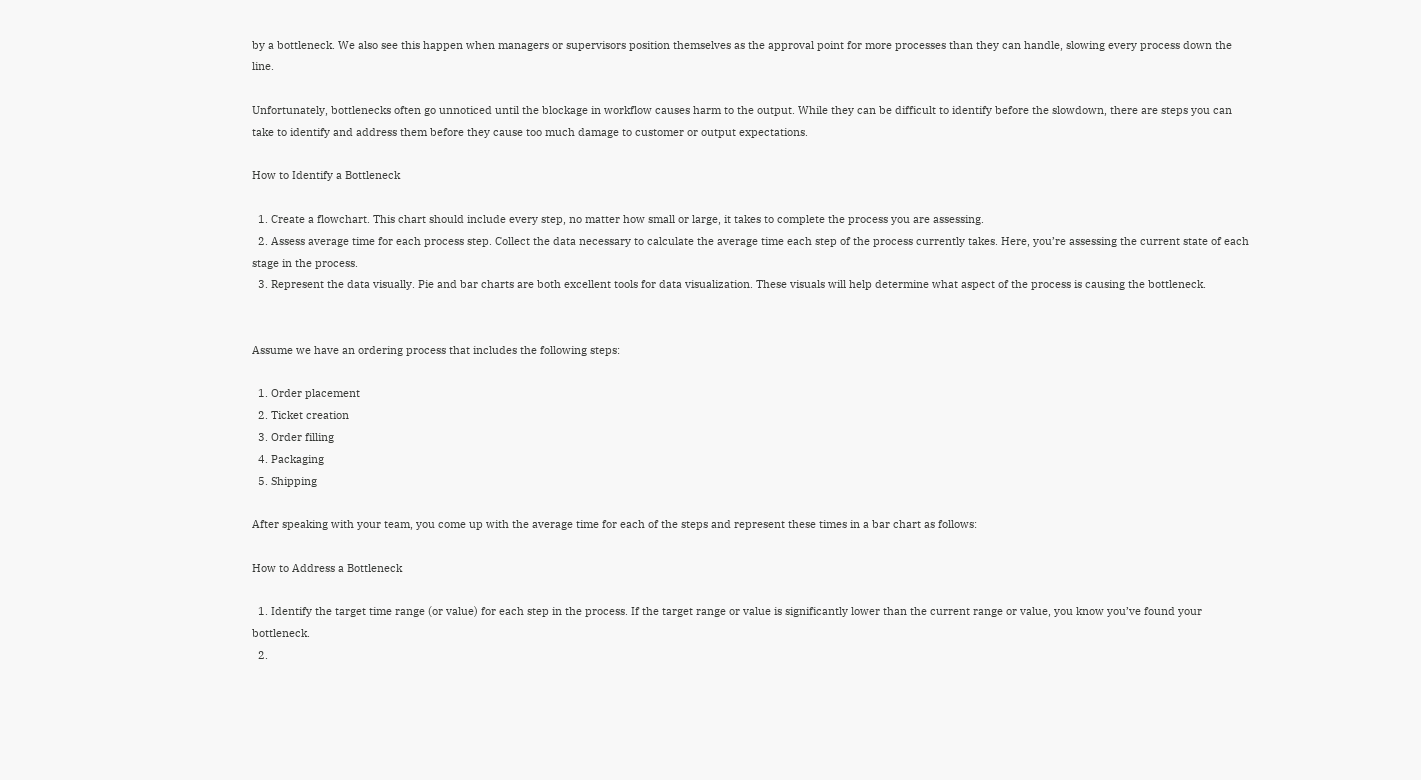by a bottleneck. We also see this happen when managers or supervisors position themselves as the approval point for more processes than they can handle, slowing every process down the line.

Unfortunately, bottlenecks often go unnoticed until the blockage in workflow causes harm to the output. While they can be difficult to identify before the slowdown, there are steps you can take to identify and address them before they cause too much damage to customer or output expectations.

How to Identify a Bottleneck

  1. Create a flowchart. This chart should include every step, no matter how small or large, it takes to complete the process you are assessing.
  2. Assess average time for each process step. Collect the data necessary to calculate the average time each step of the process currently takes. Here, you’re assessing the current state of each stage in the process.
  3. Represent the data visually. Pie and bar charts are both excellent tools for data visualization. These visuals will help determine what aspect of the process is causing the bottleneck.


Assume we have an ordering process that includes the following steps:

  1. Order placement
  2. Ticket creation
  3. Order filling
  4. Packaging
  5. Shipping

After speaking with your team, you come up with the average time for each of the steps and represent these times in a bar chart as follows:

How to Address a Bottleneck

  1. Identify the target time range (or value) for each step in the process. If the target range or value is significantly lower than the current range or value, you know you’ve found your bottleneck.
  2.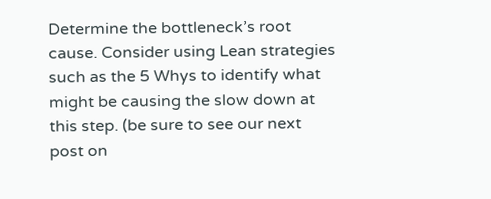Determine the bottleneck’s root cause. Consider using Lean strategies such as the 5 Whys to identify what might be causing the slow down at this step. (be sure to see our next post on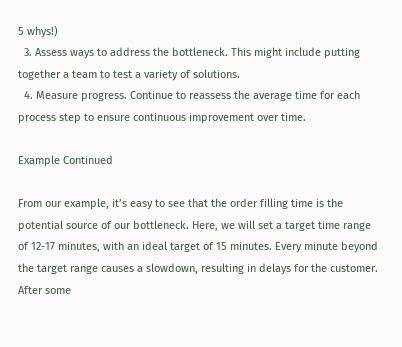5 whys!)
  3. Assess ways to address the bottleneck. This might include putting together a team to test a variety of solutions.
  4. Measure progress. Continue to reassess the average time for each process step to ensure continuous improvement over time.

Example Continued

From our example, it’s easy to see that the order filling time is the potential source of our bottleneck. Here, we will set a target time range of 12-17 minutes, with an ideal target of 15 minutes. Every minute beyond the target range causes a slowdown, resulting in delays for the customer. After some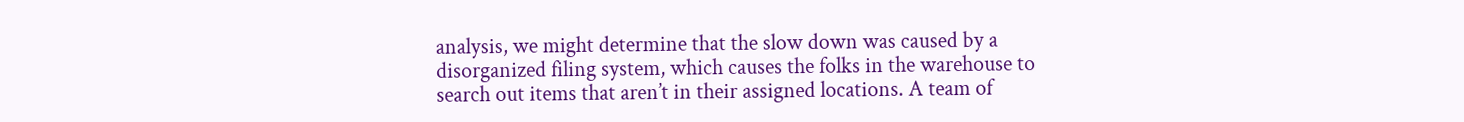analysis, we might determine that the slow down was caused by a disorganized filing system, which causes the folks in the warehouse to search out items that aren’t in their assigned locations. A team of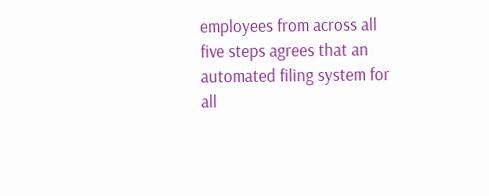employees from across all five steps agrees that an automated filing system for all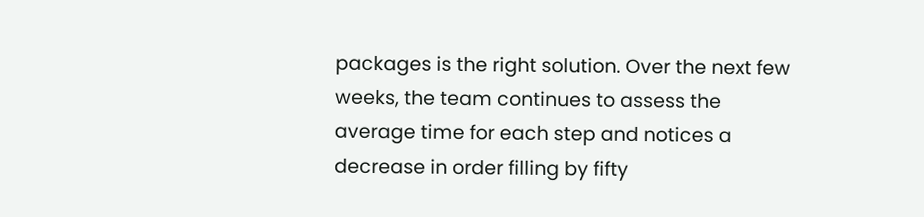packages is the right solution. Over the next few weeks, the team continues to assess the average time for each step and notices a decrease in order filling by fifty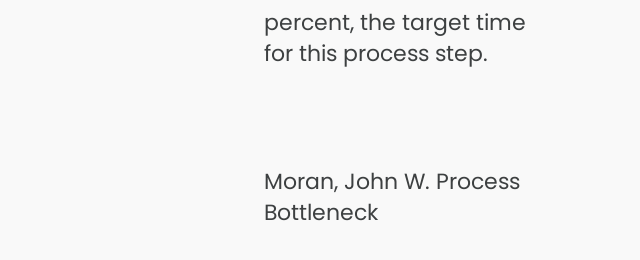percent, the target time for this process step.



Moran, John W. Process Bottleneck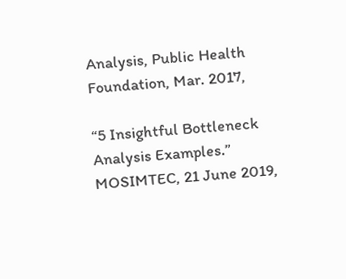Analysis, Public Health Foundation, Mar. 2017,

“5 Insightful Bottleneck Analysis Examples.” MOSIMTEC, 21 June 2019,